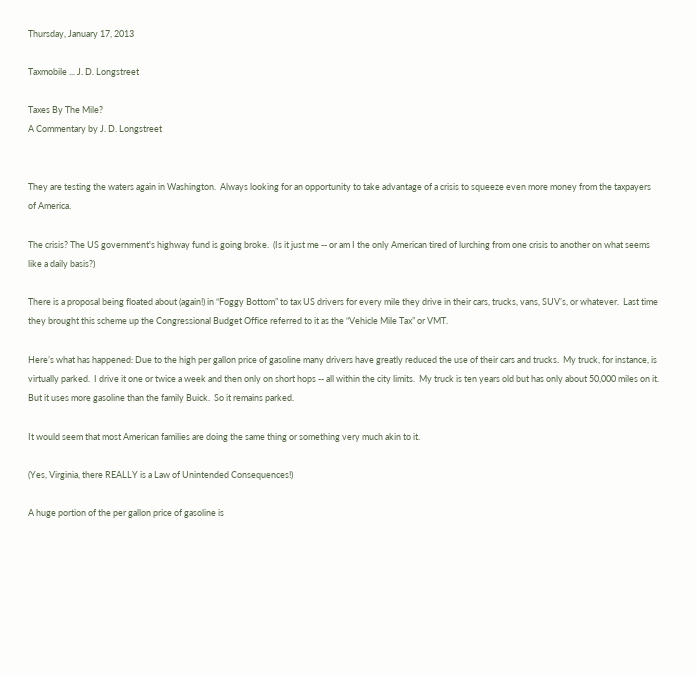Thursday, January 17, 2013

Taxmobile ... J. D. Longstreet

Taxes By The Mile?
A Commentary by J. D. Longstreet


They are testing the waters again in Washington.  Always looking for an opportunity to take advantage of a crisis to squeeze even more money from the taxpayers of America.

The crisis? The US government's highway fund is going broke.  (Is it just me -- or am I the only American tired of lurching from one crisis to another on what seems like a daily basis?)

There is a proposal being floated about (again!) in “Foggy Bottom” to tax US drivers for every mile they drive in their cars, trucks, vans, SUV’s, or whatever.  Last time they brought this scheme up the Congressional Budget Office referred to it as the “Vehicle Mile Tax” or VMT.

Here’s what has happened: Due to the high per gallon price of gasoline many drivers have greatly reduced the use of their cars and trucks.  My truck, for instance, is virtually parked.  I drive it one or twice a week and then only on short hops -- all within the city limits.  My truck is ten years old but has only about 50,000 miles on it. But it uses more gasoline than the family Buick.  So it remains parked.

It would seem that most American families are doing the same thing or something very much akin to it.

(Yes, Virginia, there REALLY is a Law of Unintended Consequences!)

A huge portion of the per gallon price of gasoline is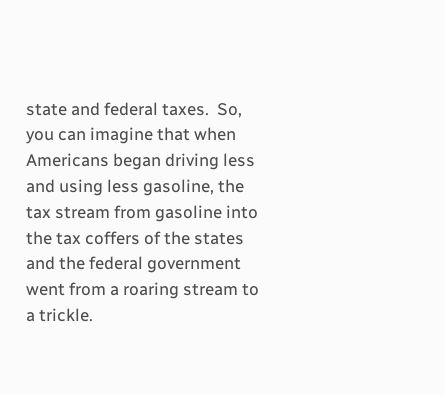state and federal taxes.  So, you can imagine that when Americans began driving less and using less gasoline, the tax stream from gasoline into the tax coffers of the states and the federal government went from a roaring stream to a trickle.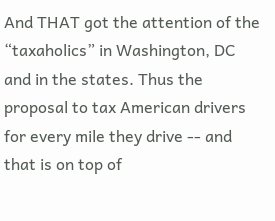And THAT got the attention of the “taxaholics” in Washington, DC and in the states. Thus the proposal to tax American drivers for every mile they drive -- and that is on top of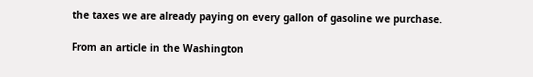the taxes we are already paying on every gallon of gasoline we purchase.

From an article in the Washington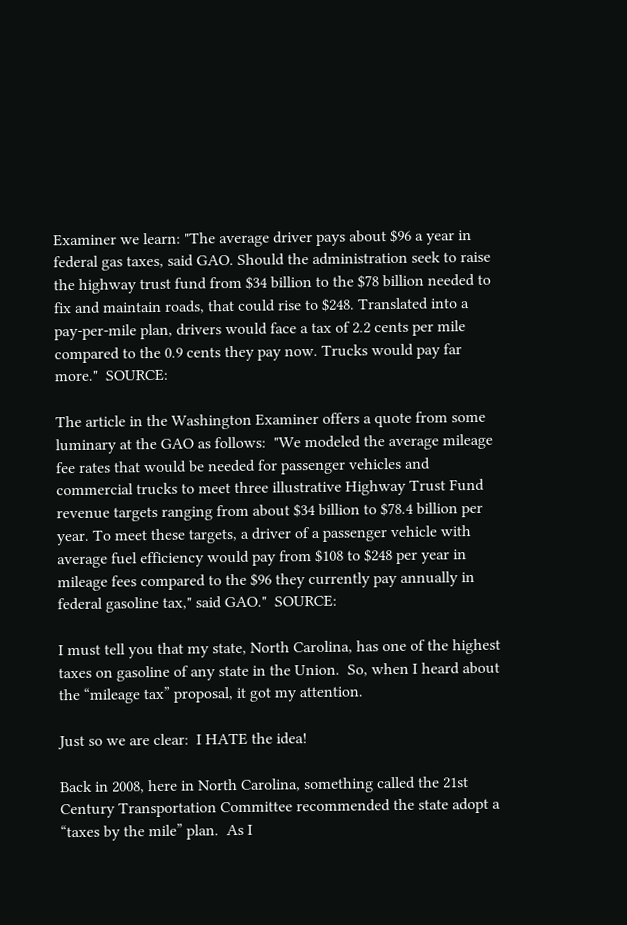Examiner we learn: "The average driver pays about $96 a year in federal gas taxes, said GAO. Should the administration seek to raise the highway trust fund from $34 billion to the $78 billion needed to fix and maintain roads, that could rise to $248. Translated into a pay-per-mile plan, drivers would face a tax of 2.2 cents per mile compared to the 0.9 cents they pay now. Trucks would pay far more."  SOURCE:

The article in the Washington Examiner offers a quote from some luminary at the GAO as follows:  "We modeled the average mileage fee rates that would be needed for passenger vehicles and commercial trucks to meet three illustrative Highway Trust Fund revenue targets ranging from about $34 billion to $78.4 billion per year. To meet these targets, a driver of a passenger vehicle with average fuel efficiency would pay from $108 to $248 per year in mileage fees compared to the $96 they currently pay annually in federal gasoline tax," said GAO."  SOURCE:

I must tell you that my state, North Carolina, has one of the highest taxes on gasoline of any state in the Union.  So, when I heard about the “mileage tax” proposal, it got my attention.

Just so we are clear:  I HATE the idea!

Back in 2008, here in North Carolina, something called the 21st Century Transportation Committee recommended the state adopt a “taxes by the mile” plan.  As I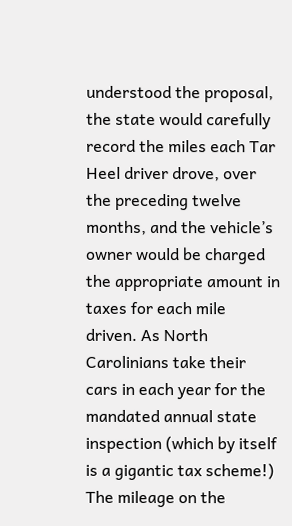understood the proposal, the state would carefully record the miles each Tar Heel driver drove, over the preceding twelve months, and the vehicle’s owner would be charged the appropriate amount in taxes for each mile driven. As North Carolinians take their cars in each year for the mandated annual state inspection (which by itself is a gigantic tax scheme!)  The mileage on the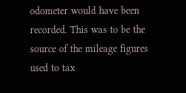odometer would have been recorded. This was to be the source of the mileage figures used to tax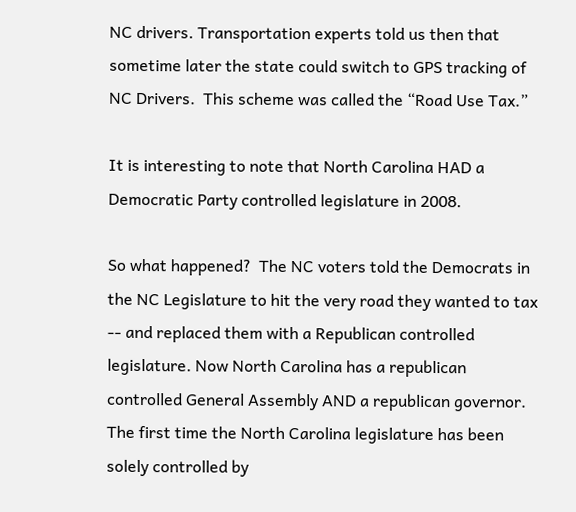NC drivers. Transportation experts told us then that sometime later the state could switch to GPS tracking of NC Drivers.  This scheme was called the “Road Use Tax.”

It is interesting to note that North Carolina HAD a Democratic Party controlled legislature in 2008.

So what happened?  The NC voters told the Democrats in the NC Legislature to hit the very road they wanted to tax -- and replaced them with a Republican controlled legislature. Now North Carolina has a republican controlled General Assembly AND a republican governor.  The first time the North Carolina legislature has been solely controlled by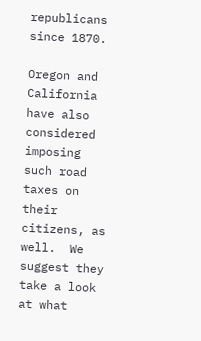republicans since 1870.

Oregon and California have also considered imposing such road taxes on their citizens, as well.  We suggest they take a look at what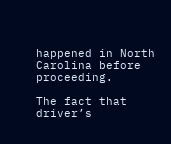happened in North Carolina before proceeding.

The fact that driver’s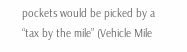pockets would be picked by a “tax by the mile” (Vehicle Mile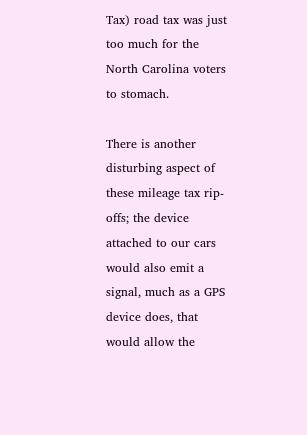Tax) road tax was just too much for the North Carolina voters to stomach.

There is another disturbing aspect of these mileage tax rip-offs; the device attached to our cars would also emit a signal, much as a GPS device does, that would allow the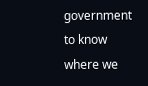government to know where we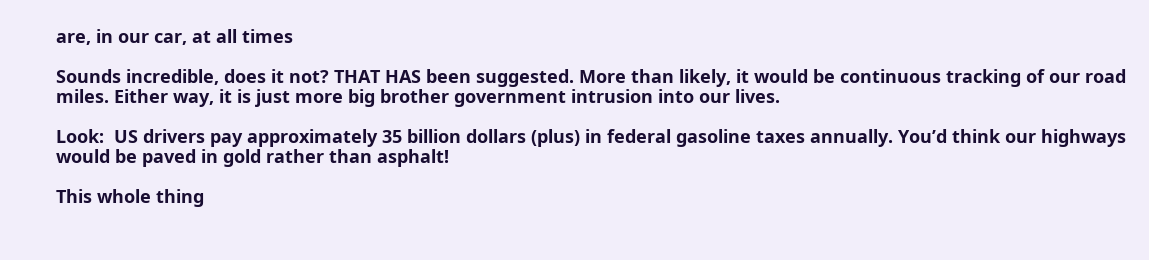are, in our car, at all times

Sounds incredible, does it not? THAT HAS been suggested. More than likely, it would be continuous tracking of our road miles. Either way, it is just more big brother government intrusion into our lives.

Look:  US drivers pay approximately 35 billion dollars (plus) in federal gasoline taxes annually. You’d think our highways would be paved in gold rather than asphalt!

This whole thing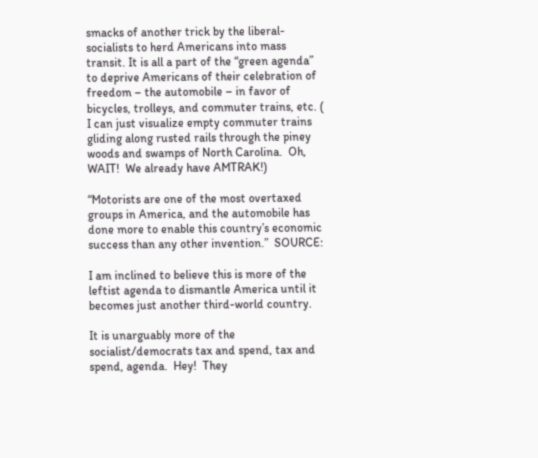smacks of another trick by the liberal-socialists to herd Americans into mass transit. It is all a part of the “green agenda” to deprive Americans of their celebration of freedom – the automobile – in favor of bicycles, trolleys, and commuter trains, etc. ( I can just visualize empty commuter trains gliding along rusted rails through the piney woods and swamps of North Carolina.  Oh, WAIT!  We already have AMTRAK!)

“Motorists are one of the most overtaxed groups in America, and the automobile has done more to enable this country’s economic success than any other invention.”  SOURCE:

I am inclined to believe this is more of the leftist agenda to dismantle America until it becomes just another third-world country.

It is unarguably more of the socialist/democrats tax and spend, tax and spend, agenda.  Hey!  They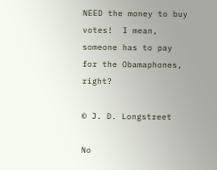NEED the money to buy votes!  I mean, someone has to pay for the Obamaphones, right?

© J. D. Longstreet

No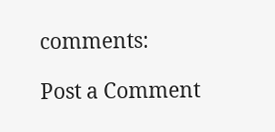comments:

Post a Comment